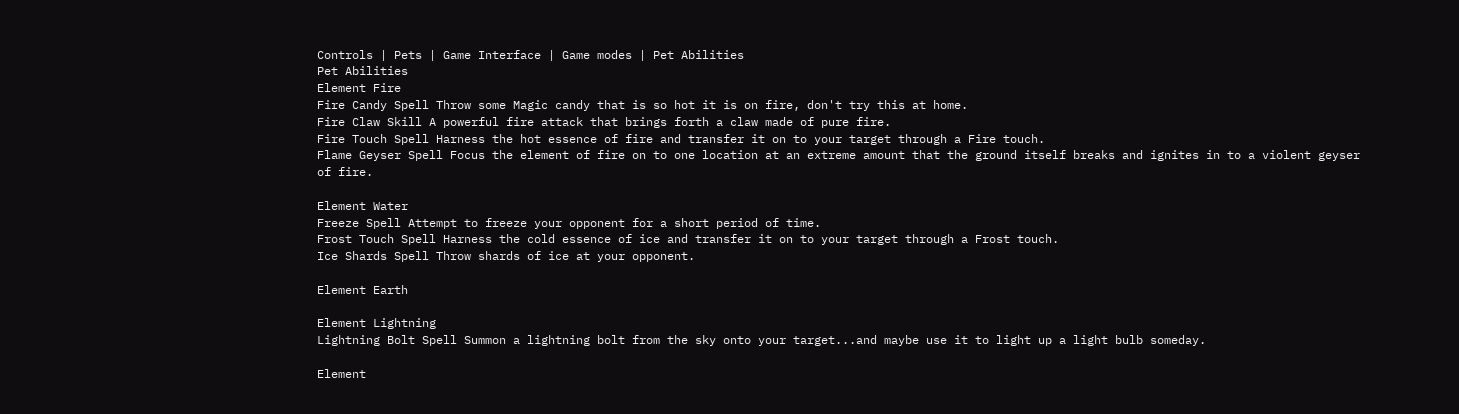Controls | Pets | Game Interface | Game modes | Pet Abilities
Pet Abilities
Element Fire
Fire Candy Spell Throw some Magic candy that is so hot it is on fire, don't try this at home.
Fire Claw Skill A powerful fire attack that brings forth a claw made of pure fire.
Fire Touch Spell Harness the hot essence of fire and transfer it on to your target through a Fire touch.
Flame Geyser Spell Focus the element of fire on to one location at an extreme amount that the ground itself breaks and ignites in to a violent geyser of fire.

Element Water
Freeze Spell Attempt to freeze your opponent for a short period of time.
Frost Touch Spell Harness the cold essence of ice and transfer it on to your target through a Frost touch.
Ice Shards Spell Throw shards of ice at your opponent.

Element Earth

Element Lightning
Lightning Bolt Spell Summon a lightning bolt from the sky onto your target...and maybe use it to light up a light bulb someday.

Element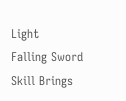Light
Falling Sword Skill Brings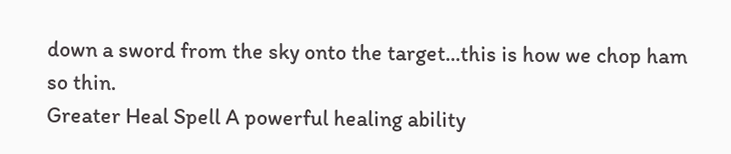down a sword from the sky onto the target...this is how we chop ham so thin.
Greater Heal Spell A powerful healing ability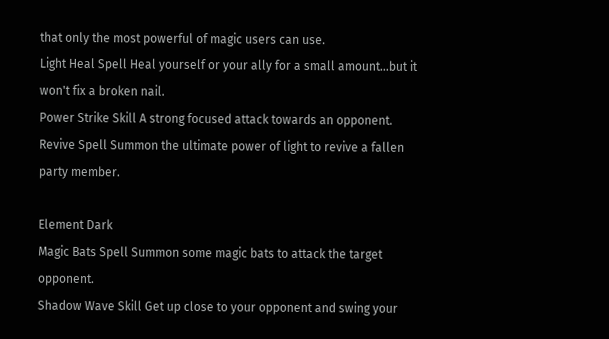that only the most powerful of magic users can use.
Light Heal Spell Heal yourself or your ally for a small amount...but it won't fix a broken nail.
Power Strike Skill A strong focused attack towards an opponent.
Revive Spell Summon the ultimate power of light to revive a fallen party member.

Element Dark
Magic Bats Spell Summon some magic bats to attack the target opponent.
Shadow Wave Skill Get up close to your opponent and swing your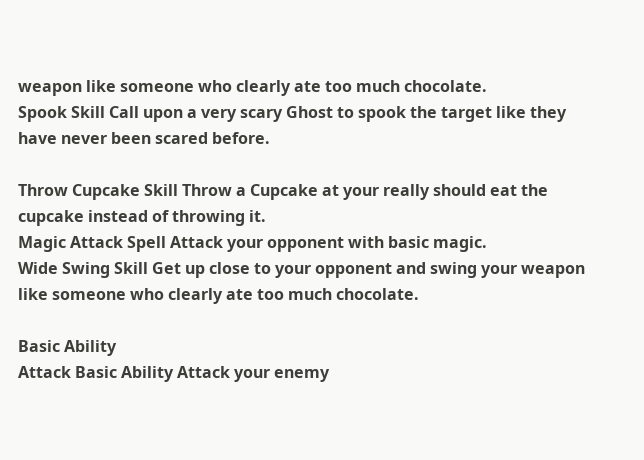weapon like someone who clearly ate too much chocolate.
Spook Skill Call upon a very scary Ghost to spook the target like they have never been scared before.

Throw Cupcake Skill Throw a Cupcake at your really should eat the cupcake instead of throwing it.
Magic Attack Spell Attack your opponent with basic magic.
Wide Swing Skill Get up close to your opponent and swing your weapon like someone who clearly ate too much chocolate.

Basic Ability
Attack Basic Ability Attack your enemy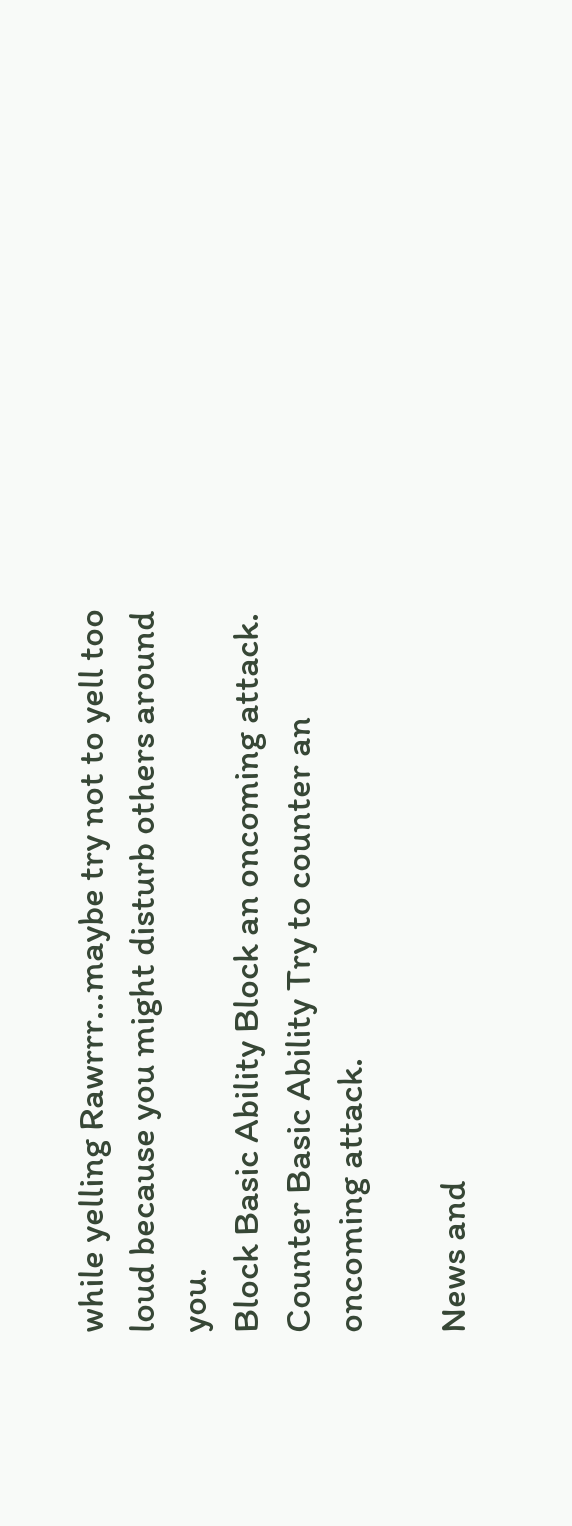while yelling Rawrrr...maybe try not to yell too loud because you might disturb others around you.
Block Basic Ability Block an oncoming attack.
Counter Basic Ability Try to counter an oncoming attack.

News and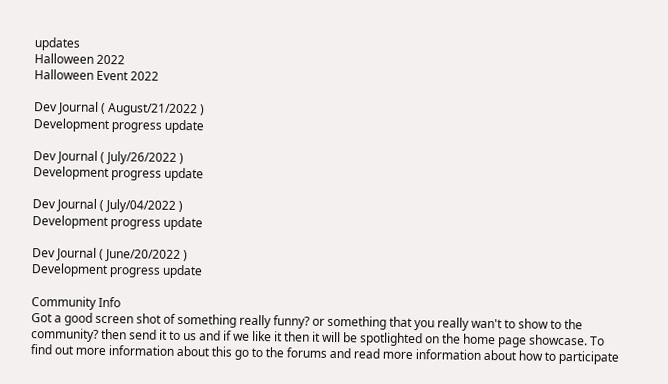updates
Halloween 2022
Halloween Event 2022

Dev Journal ( August/21/2022 )
Development progress update

Dev Journal ( July/26/2022 )
Development progress update

Dev Journal ( July/04/2022 )
Development progress update

Dev Journal ( June/20/2022 )
Development progress update

Community Info
Got a good screen shot of something really funny? or something that you really wan't to show to the community? then send it to us and if we like it then it will be spotlighted on the home page showcase. To find out more information about this go to the forums and read more information about how to participate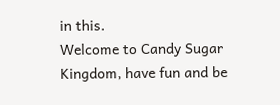in this.
Welcome to Candy Sugar Kingdom, have fun and be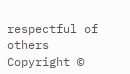respectful of others
Copyright ©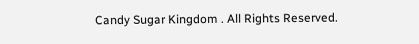Candy Sugar Kingdom . All Rights Reserved.